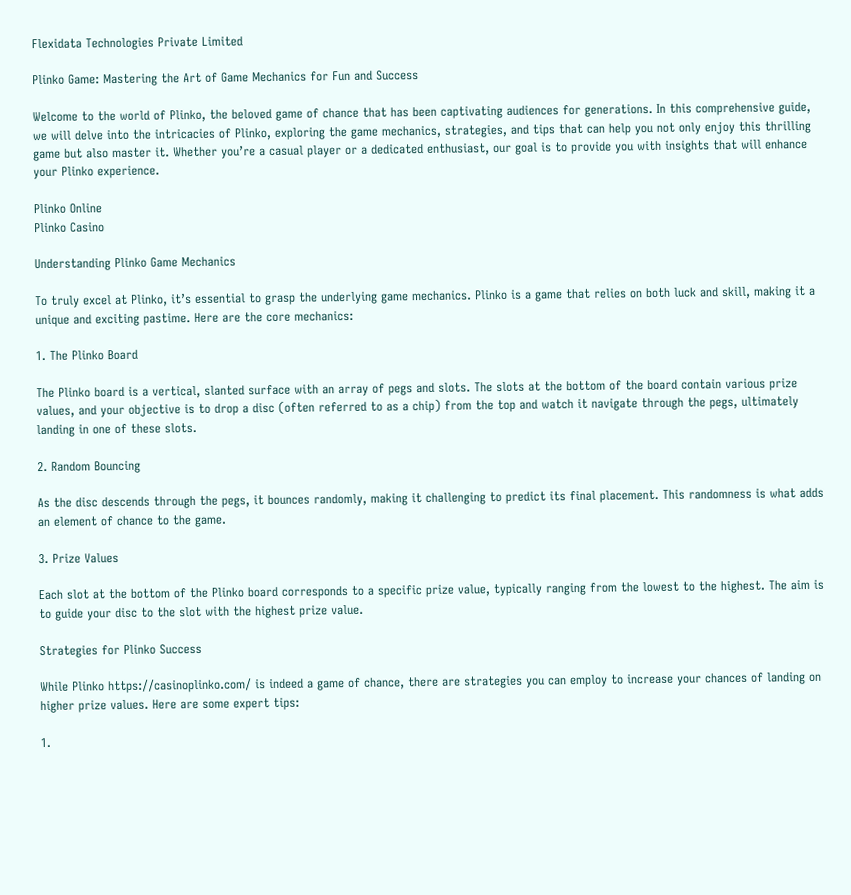Flexidata Technologies Private Limited

Plinko Game: Mastering the Art of Game Mechanics for Fun and Success

Welcome to the world of Plinko, the beloved game of chance that has been captivating audiences for generations. In this comprehensive guide, we will delve into the intricacies of Plinko, exploring the game mechanics, strategies, and tips that can help you not only enjoy this thrilling game but also master it. Whether you’re a casual player or a dedicated enthusiast, our goal is to provide you with insights that will enhance your Plinko experience.

Plinko Online
Plinko Casino

Understanding Plinko Game Mechanics

To truly excel at Plinko, it’s essential to grasp the underlying game mechanics. Plinko is a game that relies on both luck and skill, making it a unique and exciting pastime. Here are the core mechanics:

1. The Plinko Board

The Plinko board is a vertical, slanted surface with an array of pegs and slots. The slots at the bottom of the board contain various prize values, and your objective is to drop a disc (often referred to as a chip) from the top and watch it navigate through the pegs, ultimately landing in one of these slots.

2. Random Bouncing

As the disc descends through the pegs, it bounces randomly, making it challenging to predict its final placement. This randomness is what adds an element of chance to the game.

3. Prize Values

Each slot at the bottom of the Plinko board corresponds to a specific prize value, typically ranging from the lowest to the highest. The aim is to guide your disc to the slot with the highest prize value.

Strategies for Plinko Success

While Plinko https://casinoplinko.com/ is indeed a game of chance, there are strategies you can employ to increase your chances of landing on higher prize values. Here are some expert tips:

1.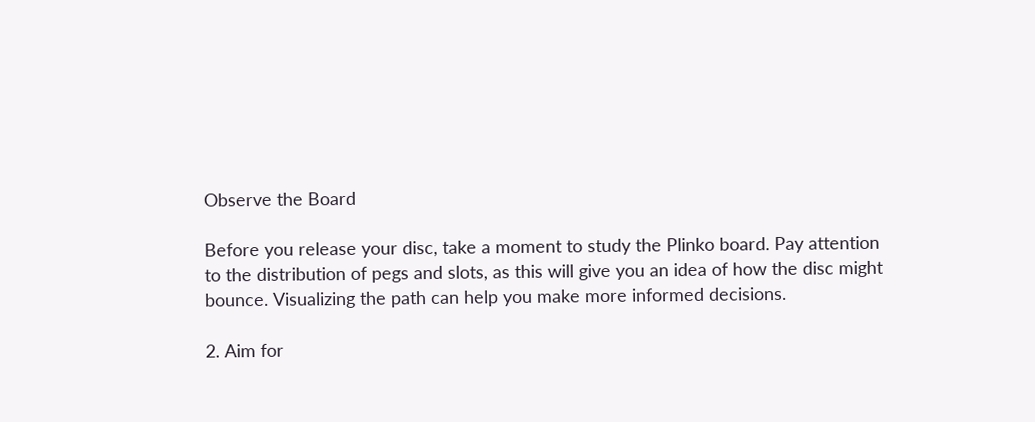Observe the Board

Before you release your disc, take a moment to study the Plinko board. Pay attention to the distribution of pegs and slots, as this will give you an idea of how the disc might bounce. Visualizing the path can help you make more informed decisions.

2. Aim for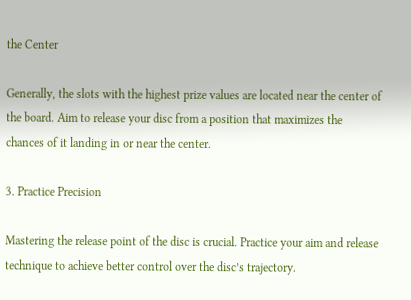the Center

Generally, the slots with the highest prize values are located near the center of the board. Aim to release your disc from a position that maximizes the chances of it landing in or near the center.

3. Practice Precision

Mastering the release point of the disc is crucial. Practice your aim and release technique to achieve better control over the disc’s trajectory.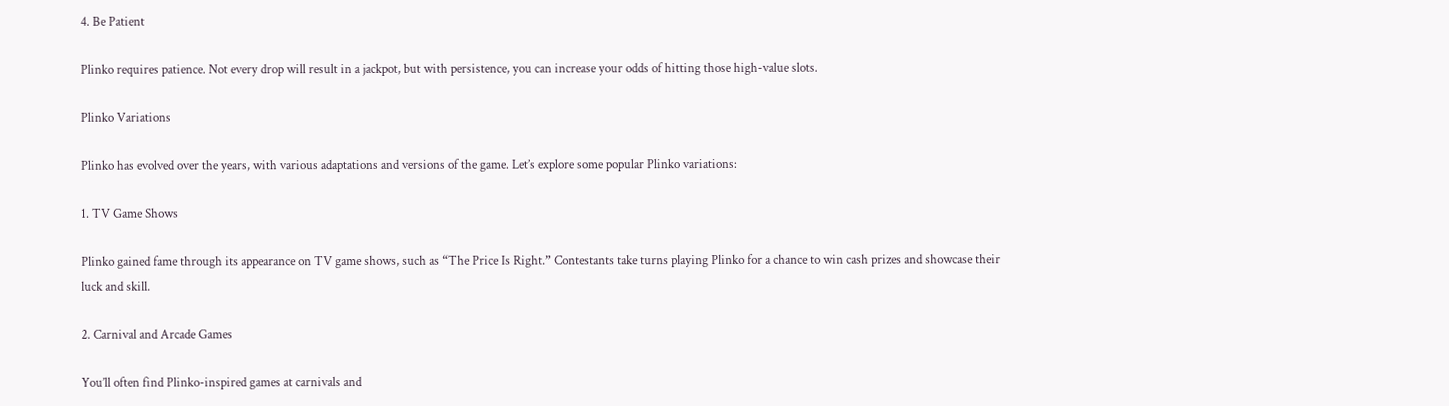4. Be Patient

Plinko requires patience. Not every drop will result in a jackpot, but with persistence, you can increase your odds of hitting those high-value slots.

Plinko Variations

Plinko has evolved over the years, with various adaptations and versions of the game. Let’s explore some popular Plinko variations:

1. TV Game Shows

Plinko gained fame through its appearance on TV game shows, such as “The Price Is Right.” Contestants take turns playing Plinko for a chance to win cash prizes and showcase their luck and skill.

2. Carnival and Arcade Games

You’ll often find Plinko-inspired games at carnivals and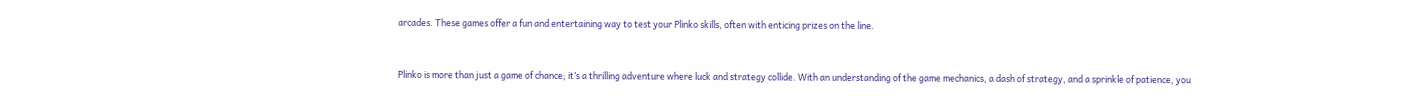arcades. These games offer a fun and entertaining way to test your Plinko skills, often with enticing prizes on the line.


Plinko is more than just a game of chance; it’s a thrilling adventure where luck and strategy collide. With an understanding of the game mechanics, a dash of strategy, and a sprinkle of patience, you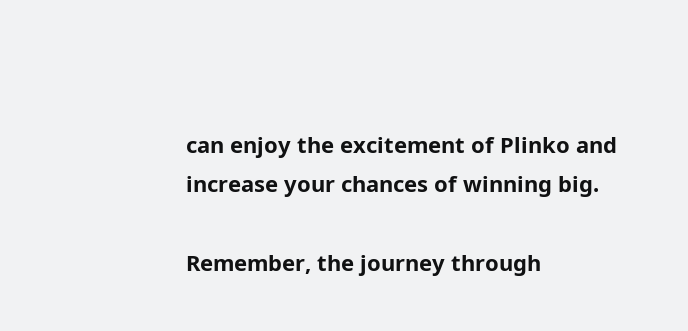can enjoy the excitement of Plinko and increase your chances of winning big.

Remember, the journey through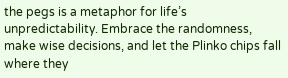the pegs is a metaphor for life’s unpredictability. Embrace the randomness, make wise decisions, and let the Plinko chips fall where they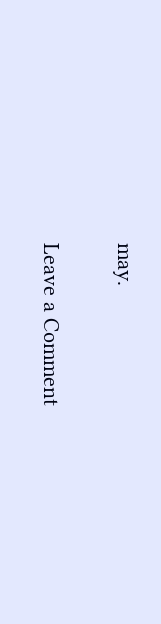may.

Leave a Comment